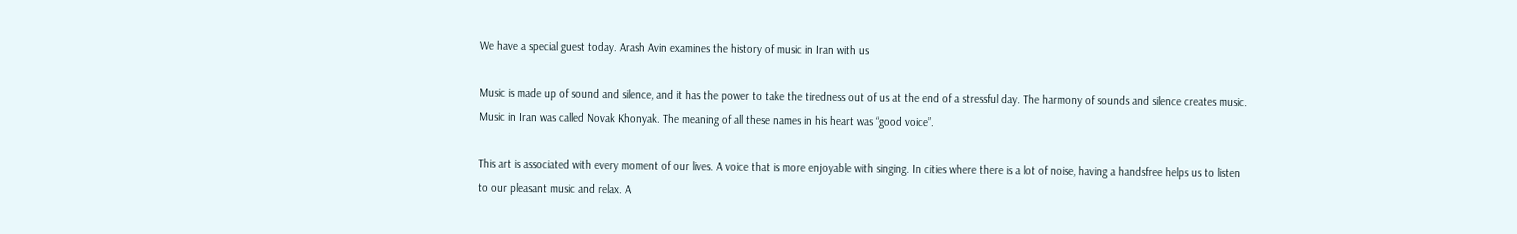We have a special guest today. Arash Avin examines the history of music in Iran with us

Music is made up of sound and silence, and it has the power to take the tiredness out of us at the end of a stressful day. The harmony of sounds and silence creates music. Music in Iran was called Novak Khonyak. The meaning of all these names in his heart was “good voice”.

This art is associated with every moment of our lives. A voice that is more enjoyable with singing. In cities where there is a lot of noise, having a handsfree helps us to listen to our pleasant music and relax. A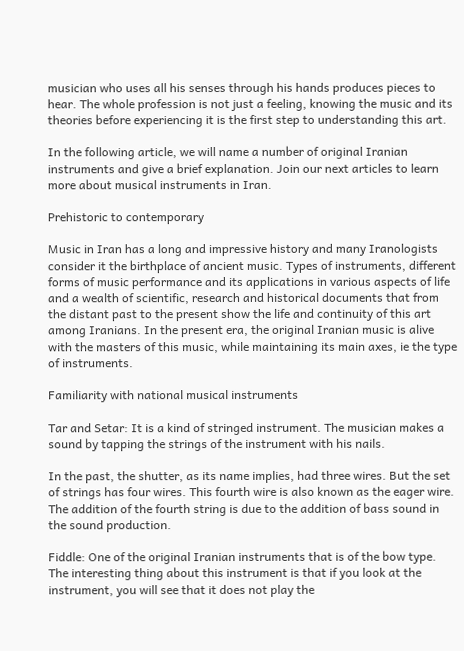musician who uses all his senses through his hands produces pieces to hear. The whole profession is not just a feeling, knowing the music and its theories before experiencing it is the first step to understanding this art.

In the following article, we will name a number of original Iranian instruments and give a brief explanation. Join our next articles to learn more about musical instruments in Iran.

Prehistoric to contemporary

Music in Iran has a long and impressive history and many Iranologists consider it the birthplace of ancient music. Types of instruments, different forms of music performance and its applications in various aspects of life and a wealth of scientific, research and historical documents that from the distant past to the present show the life and continuity of this art among Iranians. In the present era, the original Iranian music is alive with the masters of this music, while maintaining its main axes, ie the type of instruments.

Familiarity with national musical instruments

Tar and Setar: It is a kind of stringed instrument. The musician makes a sound by tapping the strings of the instrument with his nails.

In the past, the shutter, as its name implies, had three wires. But the set of strings has four wires. This fourth wire is also known as the eager wire. The addition of the fourth string is due to the addition of bass sound in the sound production.

Fiddle: One of the original Iranian instruments that is of the bow type. The interesting thing about this instrument is that if you look at the instrument, you will see that it does not play the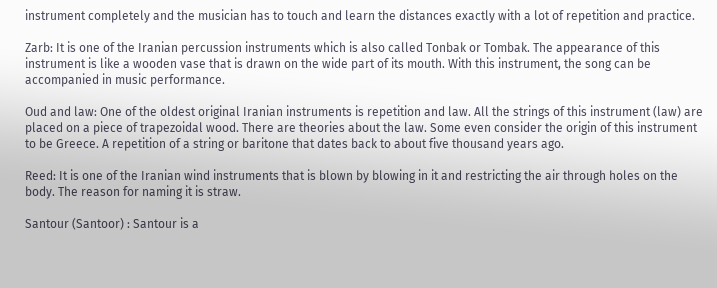instrument completely and the musician has to touch and learn the distances exactly with a lot of repetition and practice.

Zarb: It is one of the Iranian percussion instruments which is also called Tonbak or Tombak. The appearance of this instrument is like a wooden vase that is drawn on the wide part of its mouth. With this instrument, the song can be accompanied in music performance.

Oud and law: One of the oldest original Iranian instruments is repetition and law. All the strings of this instrument (law) are placed on a piece of trapezoidal wood. There are theories about the law. Some even consider the origin of this instrument to be Greece. A repetition of a string or baritone that dates back to about five thousand years ago.

Reed: It is one of the Iranian wind instruments that is blown by blowing in it and restricting the air through holes on the body. The reason for naming it is straw.

Santour (Santoor) : Santour is a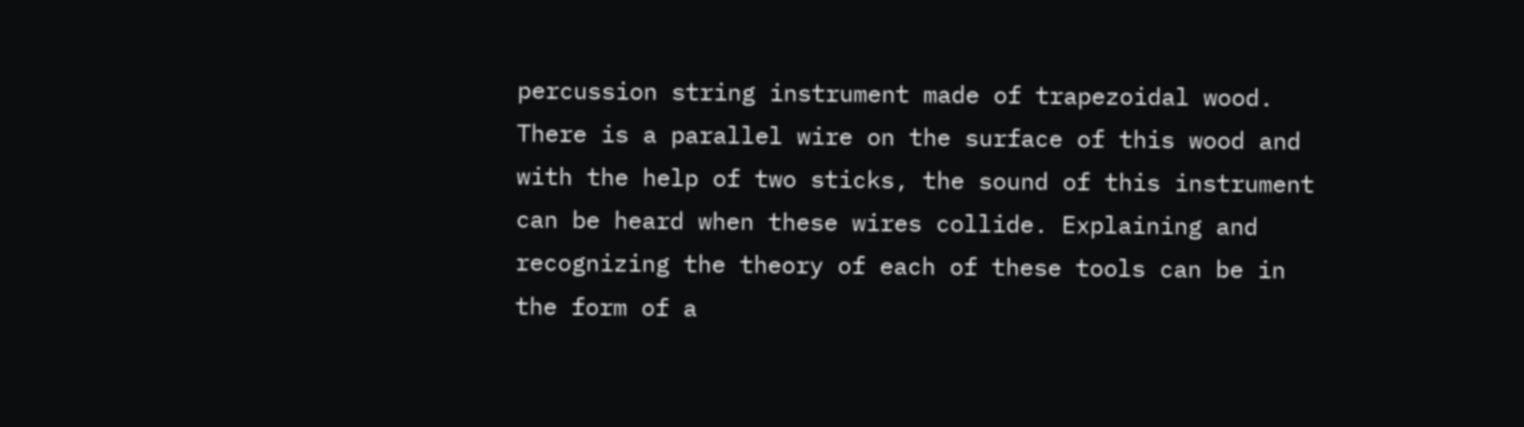percussion string instrument made of trapezoidal wood. There is a parallel wire on the surface of this wood and with the help of two sticks, the sound of this instrument can be heard when these wires collide. Explaining and recognizing the theory of each of these tools can be in the form of a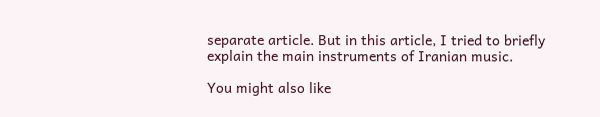separate article. But in this article, I tried to briefly explain the main instruments of Iranian music.

You might also like